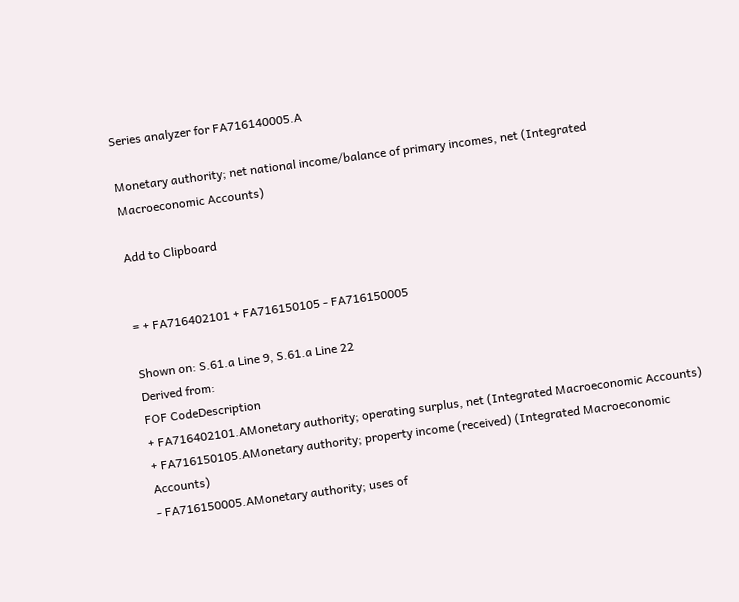Series analyzer for FA716140005.A

Monetary authority; net national income/balance of primary incomes, net (Integrated Macroeconomic Accounts)

Add to Clipboard


= + FA716402101 + FA716150105 - FA716150005

Shown on: S.61.a Line 9, S.61.a Line 22
Derived from:
FOF CodeDescription
+ FA716402101.AMonetary authority; operating surplus, net (Integrated Macroeconomic Accounts)
+ FA716150105.AMonetary authority; property income (received) (Integrated Macroeconomic Accounts)
- FA716150005.AMonetary authority; uses of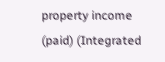property income (paid) (Integrated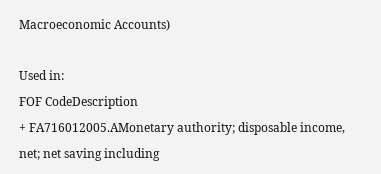Macroeconomic Accounts)

Used in:
FOF CodeDescription
+ FA716012005.AMonetary authority; disposable income, net; net saving including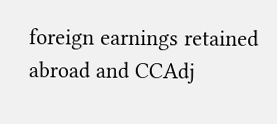foreign earnings retained abroad and CCAdj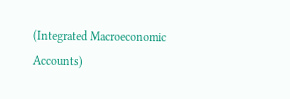(Integrated Macroeconomic Accounts)